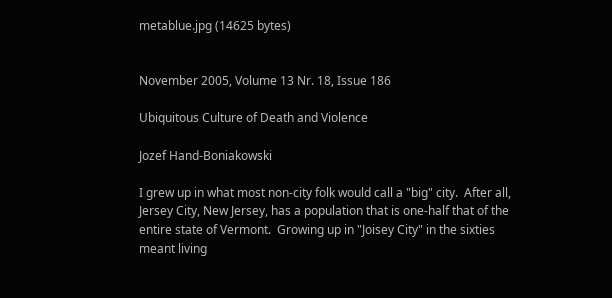metablue.jpg (14625 bytes)


November 2005, Volume 13 Nr. 18, Issue 186

Ubiquitous Culture of Death and Violence

Jozef Hand-Boniakowski

I grew up in what most non-city folk would call a "big" city.  After all, Jersey City, New Jersey, has a population that is one-half that of the entire state of Vermont.  Growing up in "Joisey City" in the sixties meant living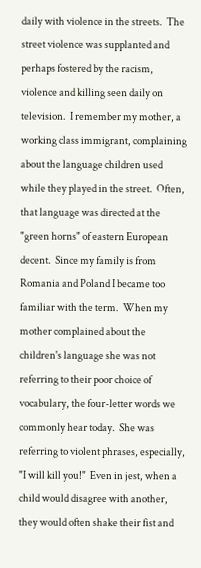daily with violence in the streets.  The street violence was supplanted and perhaps fostered by the racism, violence and killing seen daily on television.  I remember my mother, a working class immigrant, complaining about the language children used while they played in the street.  Often, that language was directed at the "green horns" of eastern European decent.  Since my family is from Romania and Poland I became too familiar with the term.  When my mother complained about the children's language she was not referring to their poor choice of vocabulary, the four-letter words we commonly hear today.  She was referring to violent phrases, especially, "I will kill you!"  Even in jest, when a child would disagree with another, they would often shake their fist and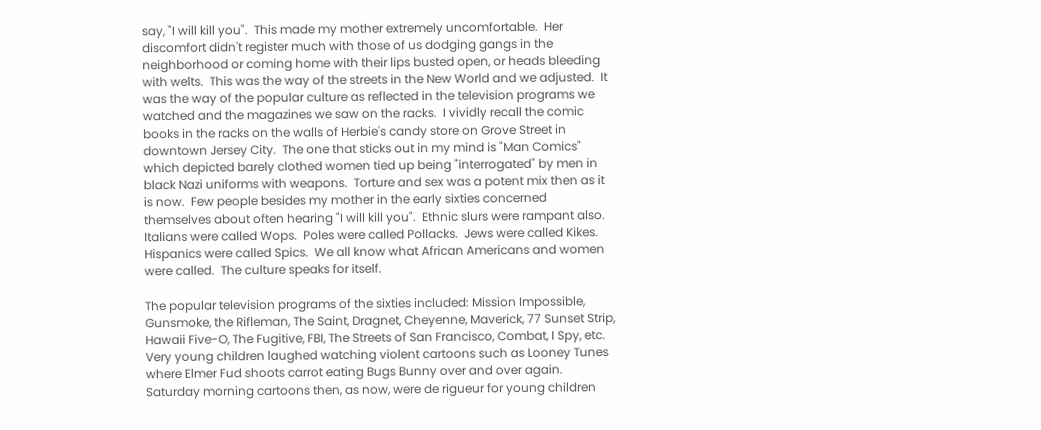say, "I will kill you".  This made my mother extremely uncomfortable.  Her discomfort didn't register much with those of us dodging gangs in the neighborhood or coming home with their lips busted open, or heads bleeding with welts.  This was the way of the streets in the New World and we adjusted.  It was the way of the popular culture as reflected in the television programs we watched and the magazines we saw on the racks.  I vividly recall the comic books in the racks on the walls of Herbie's candy store on Grove Street in downtown Jersey City.  The one that sticks out in my mind is "Man Comics" which depicted barely clothed women tied up being "interrogated" by men in black Nazi uniforms with weapons.  Torture and sex was a potent mix then as it is now.  Few people besides my mother in the early sixties concerned themselves about often hearing "I will kill you".  Ethnic slurs were rampant also.  Italians were called Wops.  Poles were called Pollacks.  Jews were called Kikes.  Hispanics were called Spics.  We all know what African Americans and women were called.  The culture speaks for itself.

The popular television programs of the sixties included: Mission Impossible, Gunsmoke, the Rifleman, The Saint, Dragnet, Cheyenne, Maverick, 77 Sunset Strip, Hawaii Five-O, The Fugitive, FBI, The Streets of San Francisco, Combat, I Spy, etc.  Very young children laughed watching violent cartoons such as Looney Tunes where Elmer Fud shoots carrot eating Bugs Bunny over and over again.  Saturday morning cartoons then, as now, were de rigueur for young children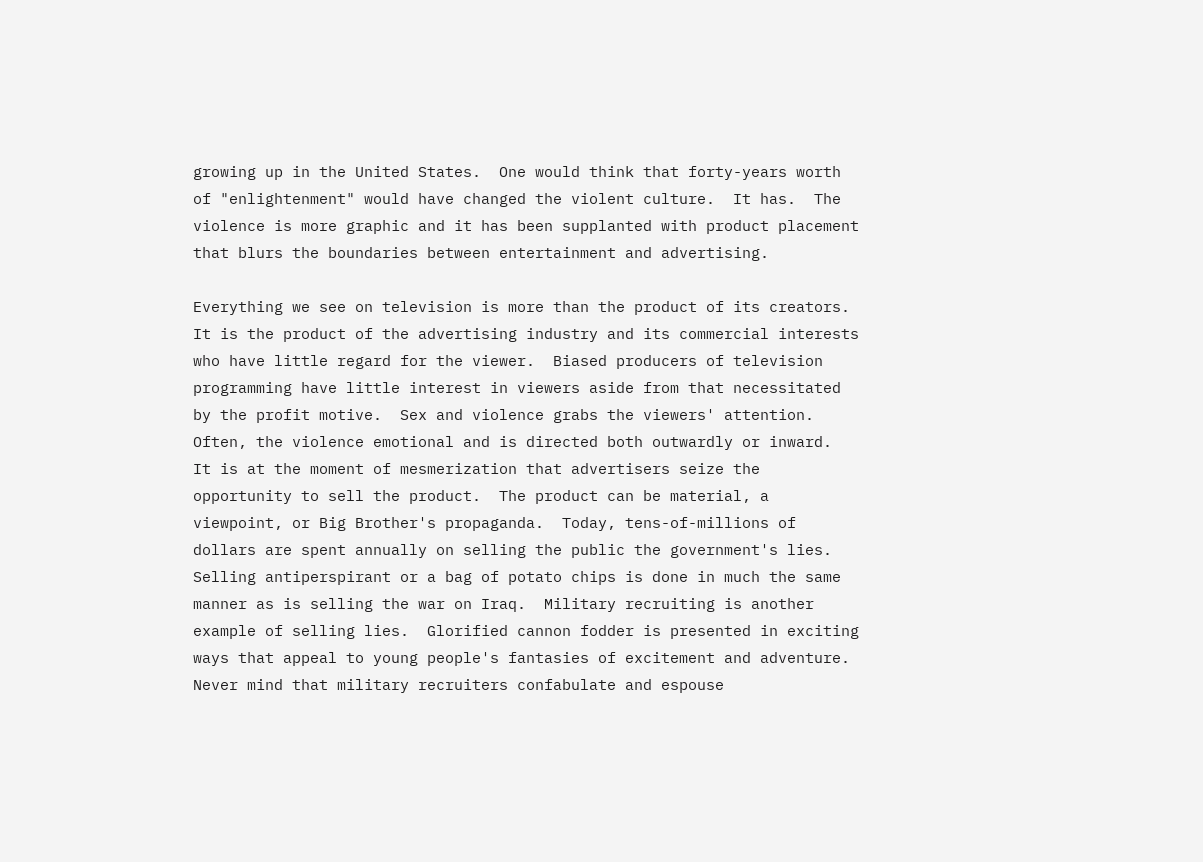growing up in the United States.  One would think that forty-years worth of "enlightenment" would have changed the violent culture.  It has.  The violence is more graphic and it has been supplanted with product placement that blurs the boundaries between entertainment and advertising.

Everything we see on television is more than the product of its creators.  It is the product of the advertising industry and its commercial interests who have little regard for the viewer.  Biased producers of television programming have little interest in viewers aside from that necessitated by the profit motive.  Sex and violence grabs the viewers' attention.  Often, the violence emotional and is directed both outwardly or inward.  It is at the moment of mesmerization that advertisers seize the opportunity to sell the product.  The product can be material, a viewpoint, or Big Brother's propaganda.  Today, tens-of-millions of dollars are spent annually on selling the public the government's lies.  Selling antiperspirant or a bag of potato chips is done in much the same manner as is selling the war on Iraq.  Military recruiting is another example of selling lies.  Glorified cannon fodder is presented in exciting ways that appeal to young people's fantasies of excitement and adventure.  Never mind that military recruiters confabulate and espouse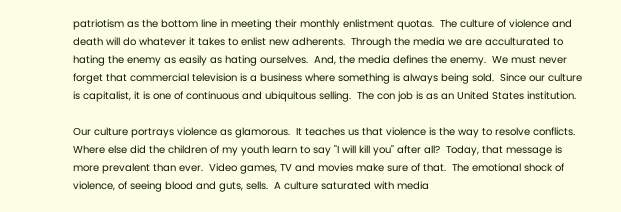patriotism as the bottom line in meeting their monthly enlistment quotas.  The culture of violence and death will do whatever it takes to enlist new adherents.  Through the media we are acculturated to hating the enemy as easily as hating ourselves.  And, the media defines the enemy.  We must never forget that commercial television is a business where something is always being sold.  Since our culture is capitalist, it is one of continuous and ubiquitous selling.  The con job is as an United States institution.

Our culture portrays violence as glamorous.  It teaches us that violence is the way to resolve conflicts.  Where else did the children of my youth learn to say "I will kill you" after all?  Today, that message is more prevalent than ever.  Video games, TV and movies make sure of that.  The emotional shock of violence, of seeing blood and guts, sells.  A culture saturated with media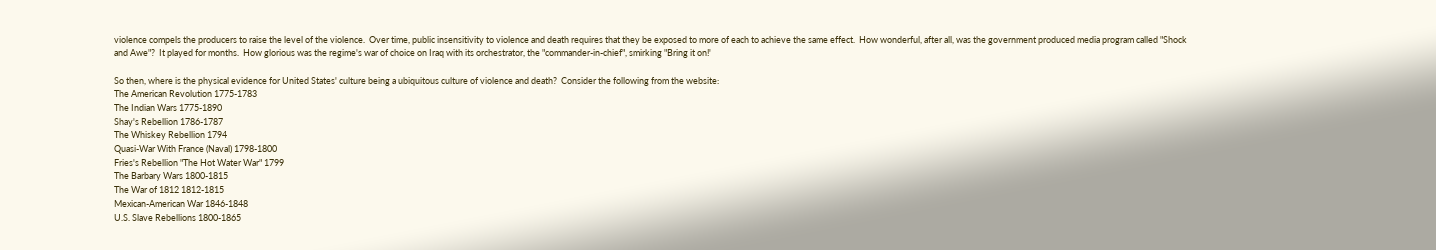violence compels the producers to raise the level of the violence.  Over time, public insensitivity to violence and death requires that they be exposed to more of each to achieve the same effect.  How wonderful, after all, was the government produced media program called "Shock and Awe"?  It played for months.  How glorious was the regime's war of choice on Iraq with its orchestrator, the "commander-in-chief", smirking "Bring it on!'

So then, where is the physical evidence for United States' culture being a ubiquitous culture of violence and death?  Consider the following from the website:
The American Revolution 1775-1783
The Indian Wars 1775-1890
Shay's Rebellion 1786-1787
The Whiskey Rebellion 1794
Quasi-War With France (Naval) 1798-1800
Fries's Rebellion "The Hot Water War" 1799
The Barbary Wars 1800-1815
The War of 1812 1812-1815
Mexican-American War 1846-1848
U.S. Slave Rebellions 1800-1865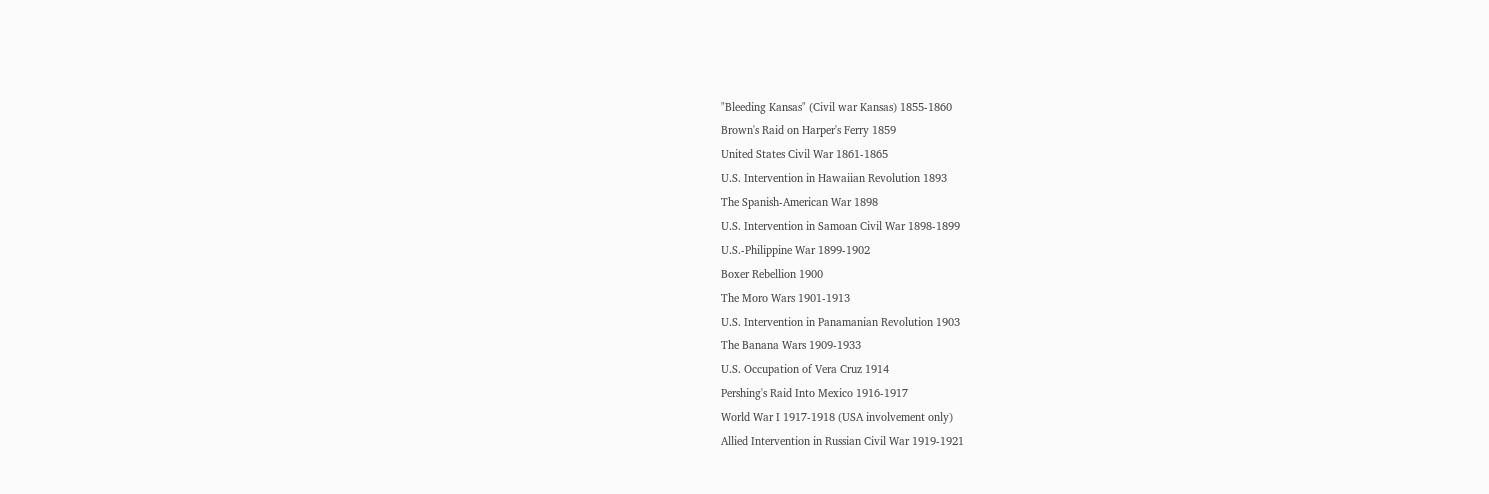"Bleeding Kansas" (Civil war Kansas) 1855-1860
Brown's Raid on Harper's Ferry 1859
United States Civil War 1861-1865
U.S. Intervention in Hawaiian Revolution 1893
The Spanish-American War 1898
U.S. Intervention in Samoan Civil War 1898-1899
U.S.-Philippine War 1899-1902
Boxer Rebellion 1900
The Moro Wars 1901-1913
U.S. Intervention in Panamanian Revolution 1903
The Banana Wars 1909-1933
U.S. Occupation of Vera Cruz 1914
Pershing's Raid Into Mexico 1916-1917
World War I 1917-1918 (USA involvement only)
Allied Intervention in Russian Civil War 1919-1921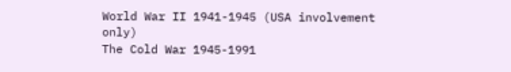World War II 1941-1945 (USA involvement only)
The Cold War 1945-1991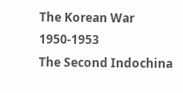The Korean War 1950-1953
The Second Indochina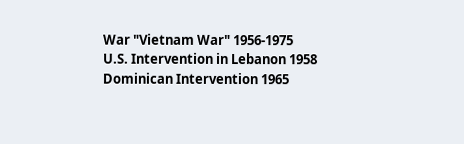War "Vietnam War" 1956-1975
U.S. Intervention in Lebanon 1958
Dominican Intervention 1965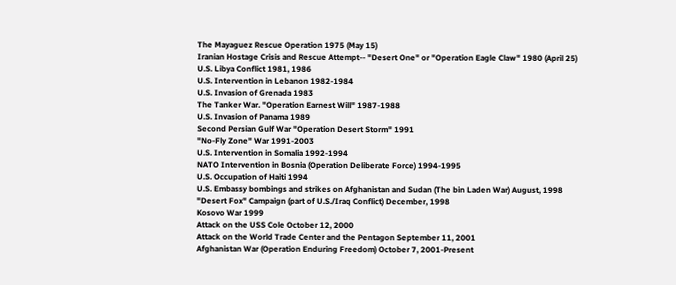The Mayaguez Rescue Operation 1975 (May 15)
Iranian Hostage Crisis and Rescue Attempt-- "Desert One" or "Operation Eagle Claw" 1980 (April 25)
U.S. Libya Conflict 1981, 1986
U.S. Intervention in Lebanon 1982-1984
U.S. Invasion of Grenada 1983
The Tanker War. "Operation Earnest Will" 1987-1988
U.S. Invasion of Panama 1989
Second Persian Gulf War "Operation Desert Storm" 1991
"No-Fly Zone" War 1991-2003
U.S. Intervention in Somalia 1992-1994
NATO Intervention in Bosnia (Operation Deliberate Force) 1994-1995
U.S. Occupation of Haiti 1994
U.S. Embassy bombings and strikes on Afghanistan and Sudan (The bin Laden War) August, 1998
"Desert Fox" Campaign (part of U.S./Iraq Conflict) December, 1998
Kosovo War 1999
Attack on the USS Cole October 12, 2000
Attack on the World Trade Center and the Pentagon September 11, 2001
Afghanistan War (Operation Enduring Freedom) October 7, 2001-Present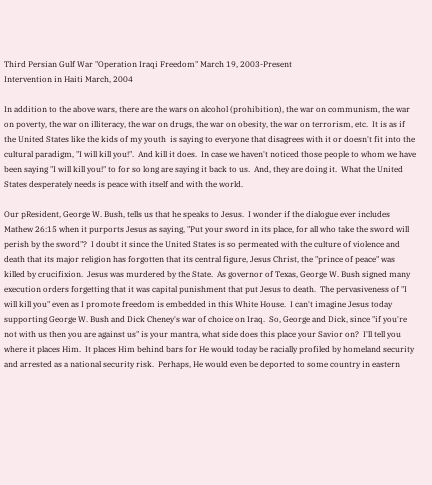Third Persian Gulf War "Operation Iraqi Freedom" March 19, 2003-Present
Intervention in Haiti March, 2004

In addition to the above wars, there are the wars on alcohol (prohibition), the war on communism, the war on poverty, the war on illiteracy, the war on drugs, the war on obesity, the war on terrorism, etc.  It is as if the United States like the kids of my youth  is saying to everyone that disagrees with it or doesn't fit into the cultural paradigm, "I will kill you!".  And kill it does.  In case we haven't noticed those people to whom we have been saying "I will kill you!" to for so long are saying it back to us.  And, they are doing it.  What the United States desperately needs is peace with itself and with the world.

Our pResident, George W. Bush, tells us that he speaks to Jesus.  I wonder if the dialogue ever includes Mathew 26:15 when it purports Jesus as saying, "Put your sword in its place, for all who take the sword will perish by the sword"?  I doubt it since the United States is so permeated with the culture of violence and death that its major religion has forgotten that its central figure, Jesus Christ, the "prince of peace" was killed by crucifixion.  Jesus was murdered by the State.  As governor of Texas, George W. Bush signed many execution orders forgetting that it was capital punishment that put Jesus to death.  The pervasiveness of "I will kill you" even as I promote freedom is embedded in this White House.  I can't imagine Jesus today supporting George W. Bush and Dick Cheney's war of choice on Iraq.  So, George and Dick, since "if you're not with us then you are against us" is your mantra, what side does this place your Savior on?  I'll tell you where it places Him.  It places Him behind bars for He would today be racially profiled by homeland security and arrested as a national security risk.  Perhaps, He would even be deported to some country in eastern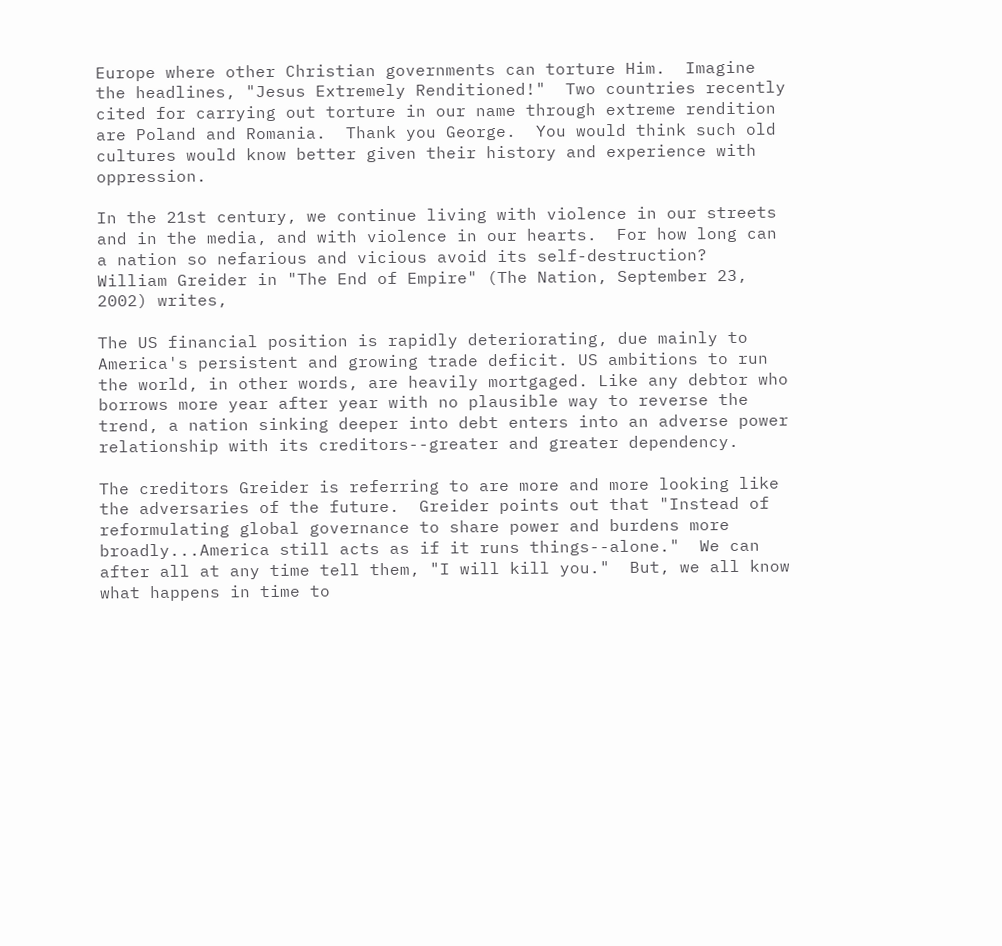Europe where other Christian governments can torture Him.  Imagine the headlines, "Jesus Extremely Renditioned!"  Two countries recently cited for carrying out torture in our name through extreme rendition are Poland and Romania.  Thank you George.  You would think such old cultures would know better given their history and experience with oppression.

In the 21st century, we continue living with violence in our streets and in the media, and with violence in our hearts.  For how long can a nation so nefarious and vicious avoid its self-destruction?  William Greider in "The End of Empire" (The Nation, September 23, 2002) writes,

The US financial position is rapidly deteriorating, due mainly to America's persistent and growing trade deficit. US ambitions to run the world, in other words, are heavily mortgaged. Like any debtor who borrows more year after year with no plausible way to reverse the trend, a nation sinking deeper into debt enters into an adverse power relationship with its creditors--greater and greater dependency.

The creditors Greider is referring to are more and more looking like the adversaries of the future.  Greider points out that "Instead of reformulating global governance to share power and burdens more broadly...America still acts as if it runs things--alone."  We can after all at any time tell them, "I will kill you."  But, we all know what happens in time to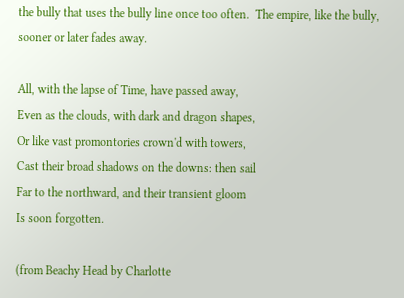the bully that uses the bully line once too often.  The empire, like the bully, sooner or later fades away.

All, with the lapse of Time, have passed away,
Even as the clouds, with dark and dragon shapes,
Or like vast promontories crown'd with towers,
Cast their broad shadows on the downs: then sail
Far to the northward, and their transient gloom
Is soon forgotten.

(from Beachy Head by Charlotte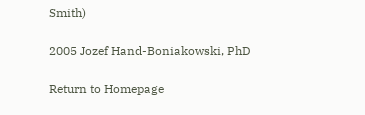Smith)

2005 Jozef Hand-Boniakowski, PhD

Return to Homepage